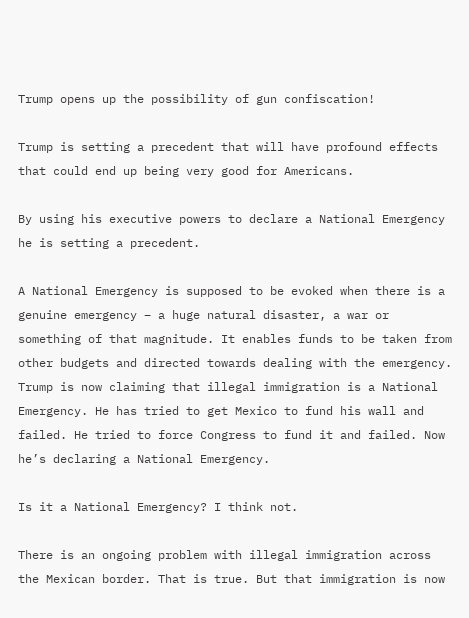Trump opens up the possibility of gun confiscation!

Trump is setting a precedent that will have profound effects that could end up being very good for Americans.

By using his executive powers to declare a National Emergency he is setting a precedent.

A National Emergency is supposed to be evoked when there is a genuine emergency – a huge natural disaster, a war or something of that magnitude. It enables funds to be taken from other budgets and directed towards dealing with the emergency. Trump is now claiming that illegal immigration is a National Emergency. He has tried to get Mexico to fund his wall and failed. He tried to force Congress to fund it and failed. Now he’s declaring a National Emergency.

Is it a National Emergency? I think not.

There is an ongoing problem with illegal immigration across the Mexican border. That is true. But that immigration is now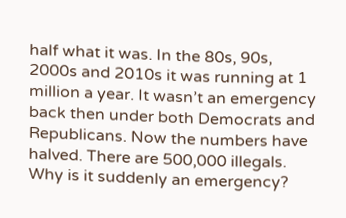half what it was. In the 80s, 90s, 2000s and 2010s it was running at 1 million a year. It wasn’t an emergency back then under both Democrats and Republicans. Now the numbers have halved. There are 500,000 illegals. Why is it suddenly an emergency?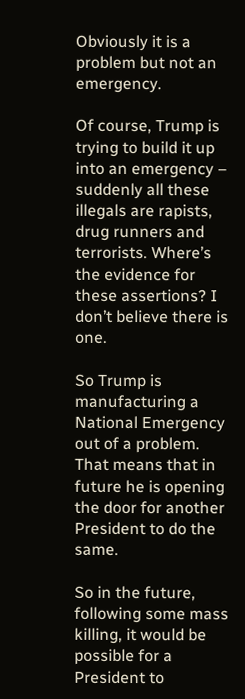Obviously it is a problem but not an emergency.

Of course, Trump is trying to build it up into an emergency – suddenly all these illegals are rapists, drug runners and terrorists. Where’s the evidence for these assertions? I don’t believe there is one.

So Trump is manufacturing a National Emergency out of a problem. That means that in future he is opening the door for another President to do the same.

So in the future, following some mass killing, it would be possible for a President to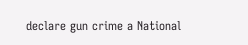declare gun crime a National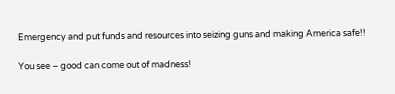Emergency and put funds and resources into seizing guns and making America safe!!

You see – good can come out of madness!